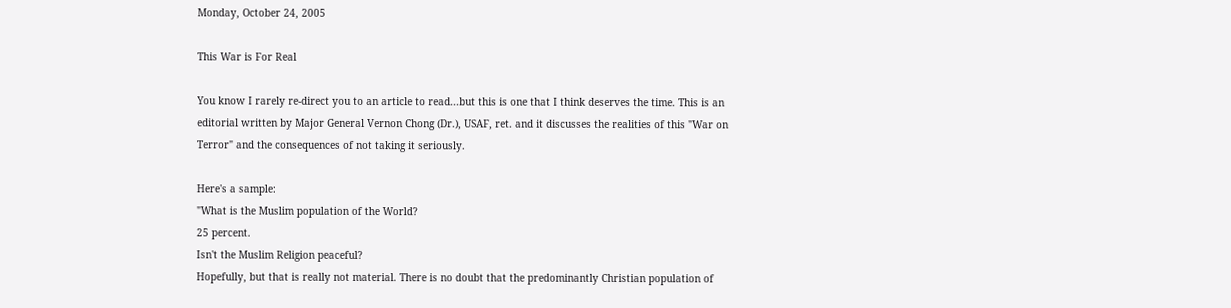Monday, October 24, 2005

This War is For Real

You know I rarely re-direct you to an article to read...but this is one that I think deserves the time. This is an editorial written by Major General Vernon Chong (Dr.), USAF, ret. and it discusses the realities of this "War on Terror" and the consequences of not taking it seriously.

Here's a sample:
"What is the Muslim population of the World?
25 percent.
Isn't the Muslim Religion peaceful?
Hopefully, but that is really not material. There is no doubt that the predominantly Christian population of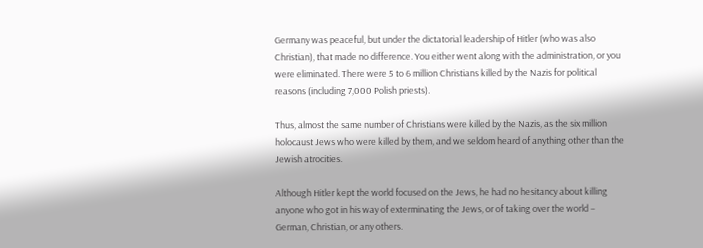Germany was peaceful, but under the dictatorial leadership of Hitler (who was also Christian), that made no difference. You either went along with the administration, or you were eliminated. There were 5 to 6 million Christians killed by the Nazis for political reasons (including 7,000 Polish priests).

Thus, almost the same number of Christians were killed by the Nazis, as the six million holocaust Jews who were killed by them, and we seldom heard of anything other than the Jewish atrocities.

Although Hitler kept the world focused on the Jews, he had no hesitancy about killing anyone who got in his way of exterminating the Jews, or of taking over the world – German, Christian, or any others.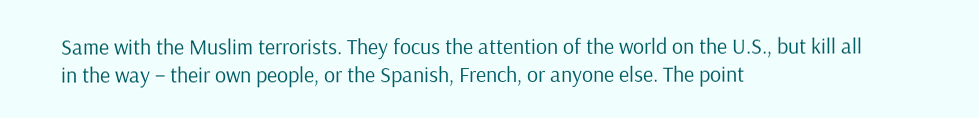Same with the Muslim terrorists. They focus the attention of the world on the U.S., but kill all in the way – their own people, or the Spanish, French, or anyone else. The point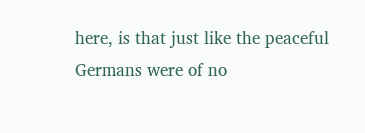here, is that just like the peaceful Germans were of no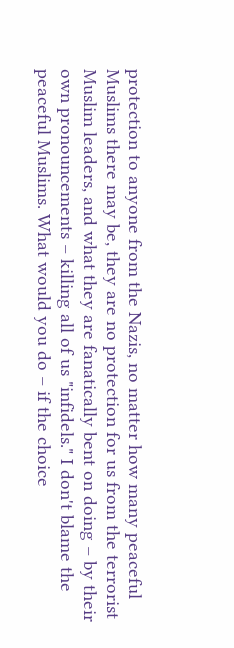protection to anyone from the Nazis, no matter how many peaceful Muslims there may be, they are no protection for us from the terrorist Muslim leaders, and what they are fanatically bent on doing – by their own pronouncements – killing all of us "infidels." I don't blame the peaceful Muslims. What would you do – if the choice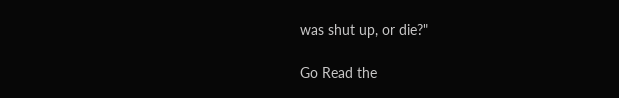was shut up, or die?"

Go Read the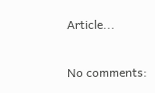Article...

No comments: